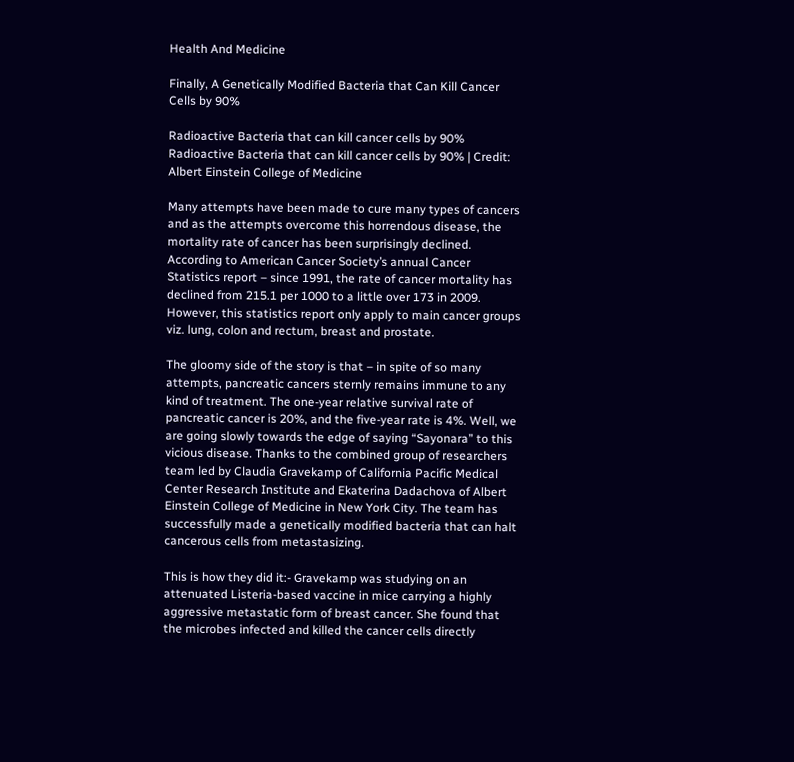Health And Medicine

Finally, A Genetically Modified Bacteria that Can Kill Cancer Cells by 90%

Radioactive Bacteria that can kill cancer cells by 90%
Radioactive Bacteria that can kill cancer cells by 90% | Credit: Albert Einstein College of Medicine

Many attempts have been made to cure many types of cancers and as the attempts overcome this horrendous disease, the mortality rate of cancer has been surprisingly declined. According to American Cancer Society’s annual Cancer Statistics report – since 1991, the rate of cancer mortality has declined from 215.1 per 1000 to a little over 173 in 2009. However, this statistics report only apply to main cancer groups viz. lung, colon and rectum, breast and prostate.

The gloomy side of the story is that – in spite of so many attempts, pancreatic cancers sternly remains immune to any kind of treatment. The one-year relative survival rate of pancreatic cancer is 20%, and the five-year rate is 4%. Well, we are going slowly towards the edge of saying “Sayonara” to this vicious disease. Thanks to the combined group of researchers team led by Claudia Gravekamp of California Pacific Medical Center Research Institute and Ekaterina Dadachova of Albert Einstein College of Medicine in New York City. The team has successfully made a genetically modified bacteria that can halt cancerous cells from metastasizing.

This is how they did it:- Gravekamp was studying on an attenuated Listeria-based vaccine in mice carrying a highly aggressive metastatic form of breast cancer. She found that the microbes infected and killed the cancer cells directly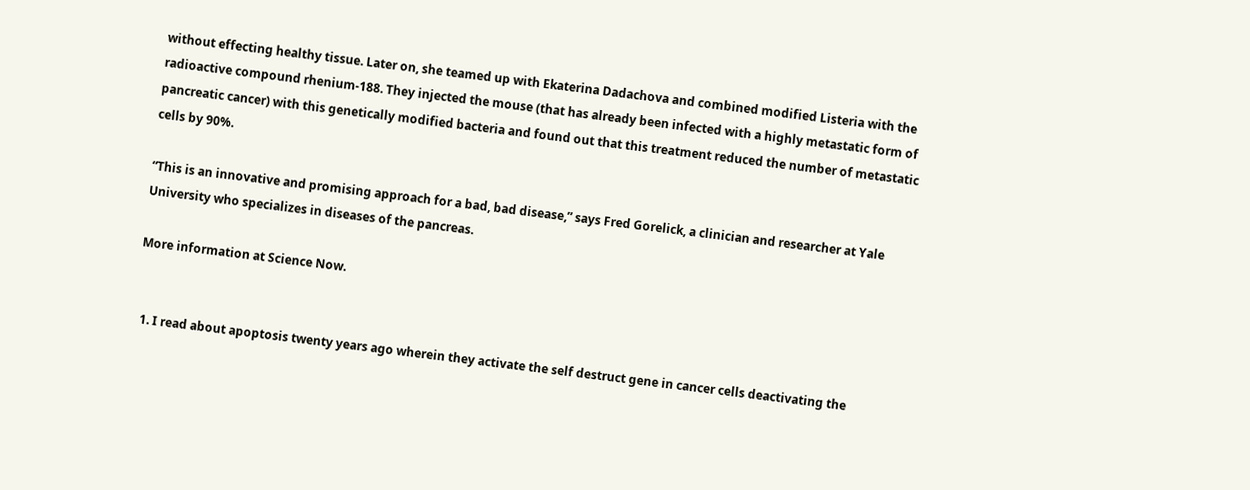without effecting healthy tissue. Later on, she teamed up with Ekaterina Dadachova and combined modified Listeria with the radioactive compound rhenium-188. They injected the mouse (that has already been infected with a highly metastatic form of pancreatic cancer) with this genetically modified bacteria and found out that this treatment reduced the number of metastatic cells by 90%.

“This is an innovative and promising approach for a bad, bad disease,” says Fred Gorelick, a clinician and researcher at Yale University who specializes in diseases of the pancreas.

More information at Science Now.


  1. I read about apoptosis twenty years ago wherein they activate the self destruct gene in cancer cells deactivating the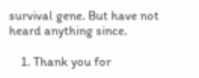survival gene. But have not heard anything since.

    1. Thank you for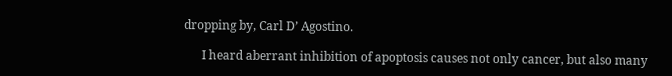dropping by, Carl D’ Agostino.

      I heard aberrant inhibition of apoptosis causes not only cancer, but also many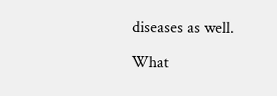diseases as well.

What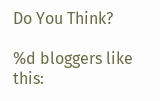Do You Think?

%d bloggers like this: